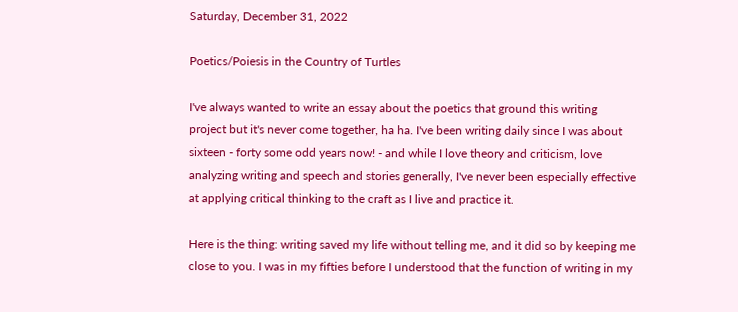Saturday, December 31, 2022

Poetics/Poiesis in the Country of Turtles

I've always wanted to write an essay about the poetics that ground this writing project but it's never come together, ha ha. I've been writing daily since I was about sixteen - forty some odd years now! - and while I love theory and criticism, love analyzing writing and speech and stories generally, I've never been especially effective at applying critical thinking to the craft as I live and practice it.

Here is the thing: writing saved my life without telling me, and it did so by keeping me close to you. I was in my fifties before I understood that the function of writing in my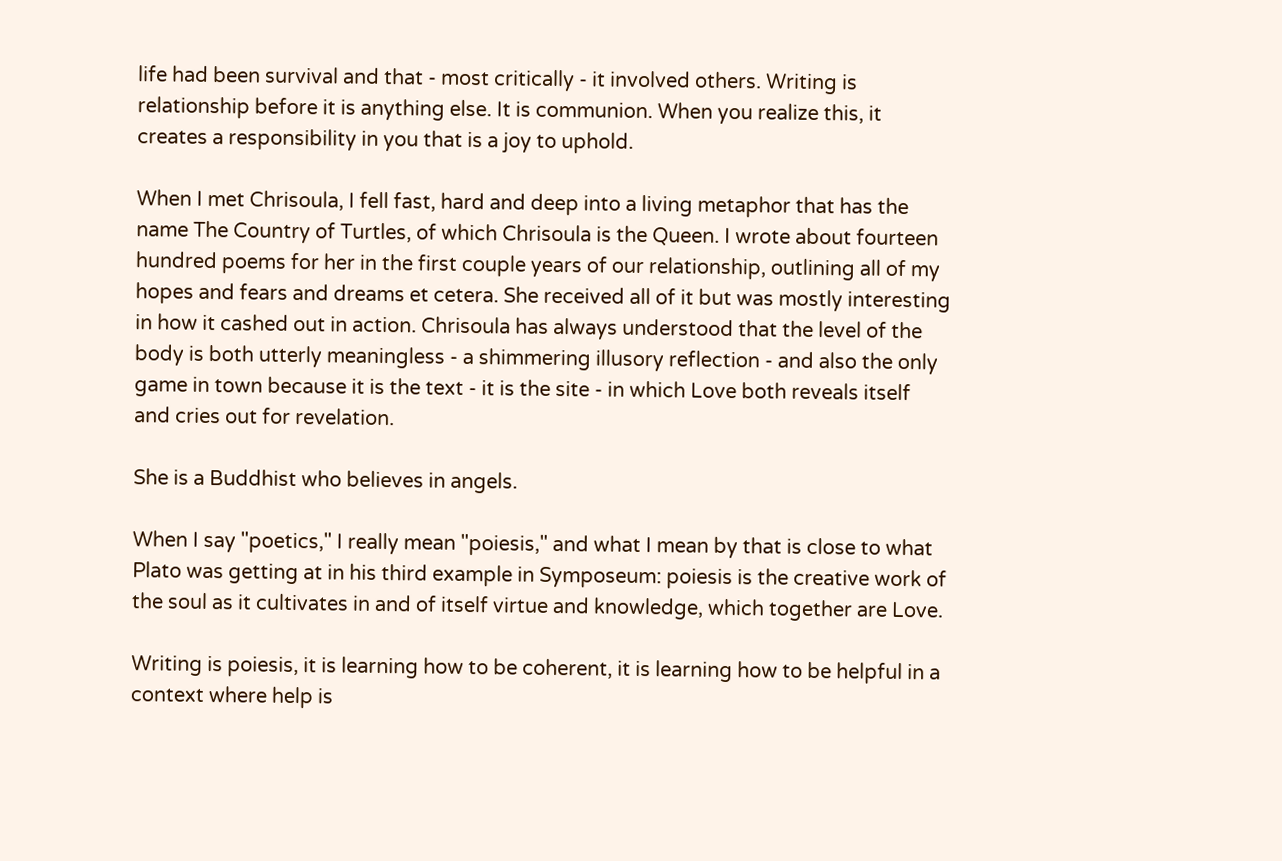life had been survival and that - most critically - it involved others. Writing is relationship before it is anything else. It is communion. When you realize this, it creates a responsibility in you that is a joy to uphold.

When I met Chrisoula, I fell fast, hard and deep into a living metaphor that has the name The Country of Turtles, of which Chrisoula is the Queen. I wrote about fourteen hundred poems for her in the first couple years of our relationship, outlining all of my hopes and fears and dreams et cetera. She received all of it but was mostly interesting in how it cashed out in action. Chrisoula has always understood that the level of the body is both utterly meaningless - a shimmering illusory reflection - and also the only game in town because it is the text - it is the site - in which Love both reveals itself and cries out for revelation.

She is a Buddhist who believes in angels.

When I say "poetics," I really mean "poiesis," and what I mean by that is close to what Plato was getting at in his third example in Symposeum: poiesis is the creative work of the soul as it cultivates in and of itself virtue and knowledge, which together are Love.

Writing is poiesis, it is learning how to be coherent, it is learning how to be helpful in a context where help is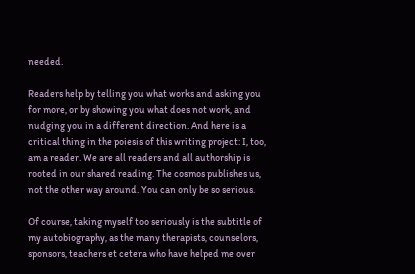needed.

Readers help by telling you what works and asking you for more, or by showing you what does not work, and nudging you in a different direction. And here is a critical thing in the poiesis of this writing project: I, too, am a reader. We are all readers and all authorship is rooted in our shared reading. The cosmos publishes us, not the other way around. You can only be so serious.

Of course, taking myself too seriously is the subtitle of my autobiography, as the many therapists, counselors, sponsors, teachers et cetera who have helped me over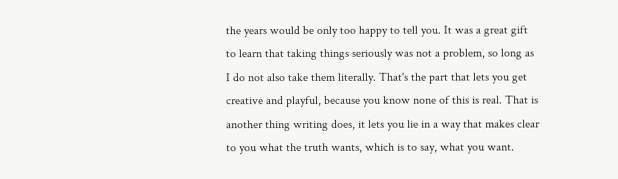the years would be only too happy to tell you. It was a great gift to learn that taking things seriously was not a problem, so long as I do not also take them literally. That's the part that lets you get creative and playful, because you know none of this is real. That is another thing writing does, it lets you lie in a way that makes clear to you what the truth wants, which is to say, what you want.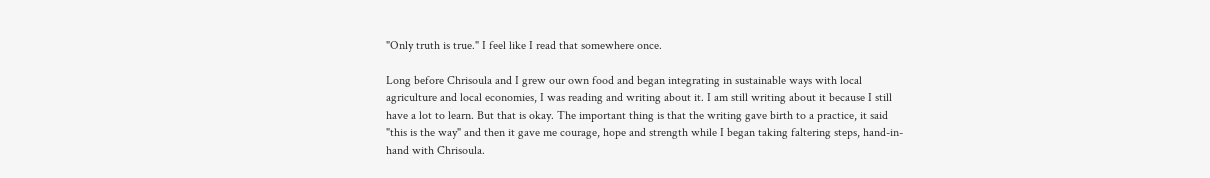"Only truth is true." I feel like I read that somewhere once.

Long before Chrisoula and I grew our own food and began integrating in sustainable ways with local agriculture and local economies, I was reading and writing about it. I am still writing about it because I still have a lot to learn. But that is okay. The important thing is that the writing gave birth to a practice, it said "this is the way" and then it gave me courage, hope and strength while I began taking faltering steps, hand-in-hand with Chrisoula.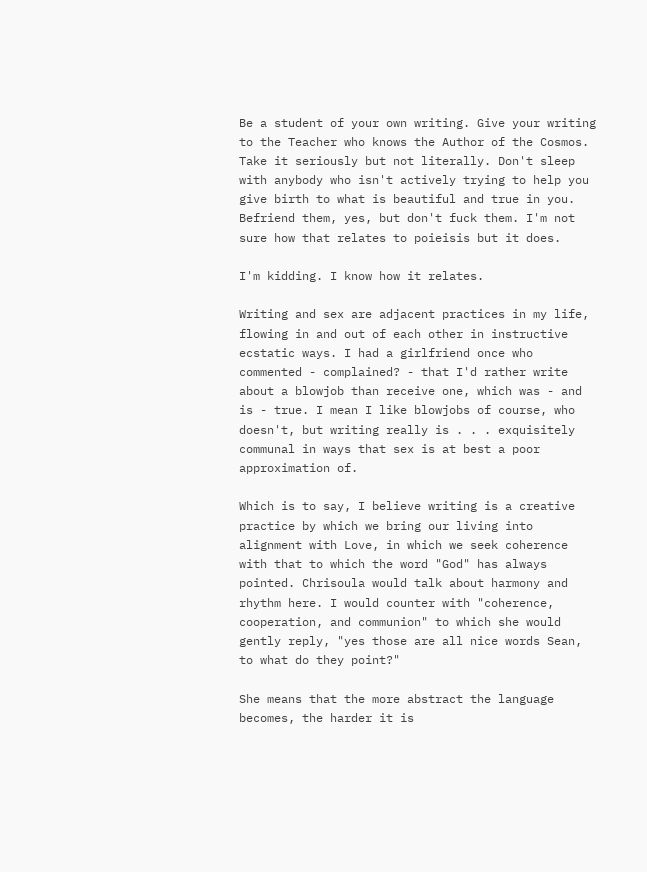Be a student of your own writing. Give your writing to the Teacher who knows the Author of the Cosmos. Take it seriously but not literally. Don't sleep with anybody who isn't actively trying to help you give birth to what is beautiful and true in you. Befriend them, yes, but don't fuck them. I'm not sure how that relates to poieisis but it does.

I'm kidding. I know how it relates.

Writing and sex are adjacent practices in my life, flowing in and out of each other in instructive ecstatic ways. I had a girlfriend once who commented - complained? - that I'd rather write about a blowjob than receive one, which was - and is - true. I mean I like blowjobs of course, who doesn't, but writing really is . . . exquisitely communal in ways that sex is at best a poor approximation of.

Which is to say, I believe writing is a creative practice by which we bring our living into alignment with Love, in which we seek coherence with that to which the word "God" has always pointed. Chrisoula would talk about harmony and rhythm here. I would counter with "coherence, cooperation, and communion" to which she would gently reply, "yes those are all nice words Sean, to what do they point?"

She means that the more abstract the language becomes, the harder it is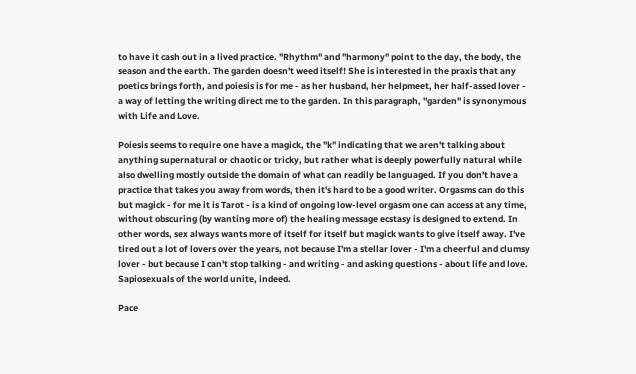to have it cash out in a lived practice. "Rhythm" and "harmony" point to the day, the body, the season and the earth. The garden doesn't weed itself! She is interested in the praxis that any poetics brings forth, and poiesis is for me - as her husband, her helpmeet, her half-assed lover -  a way of letting the writing direct me to the garden. In this paragraph, "garden" is synonymous with Life and Love.

Poiesis seems to require one have a magick, the "k" indicating that we aren't talking about anything supernatural or chaotic or tricky, but rather what is deeply powerfully natural while also dwelling mostly outside the domain of what can readily be languaged. If you don't have a practice that takes you away from words, then it's hard to be a good writer. Orgasms can do this but magick - for me it is Tarot - is a kind of ongoing low-level orgasm one can access at any time, without obscuring (by wanting more of) the healing message ecstasy is designed to extend. In other words, sex always wants more of itself for itself but magick wants to give itself away. I've tired out a lot of lovers over the years, not because I'm a stellar lover - I'm a cheerful and clumsy lover - but because I can't stop talking - and writing - and asking questions - about life and love. Sapiosexuals of the world unite, indeed.

Pace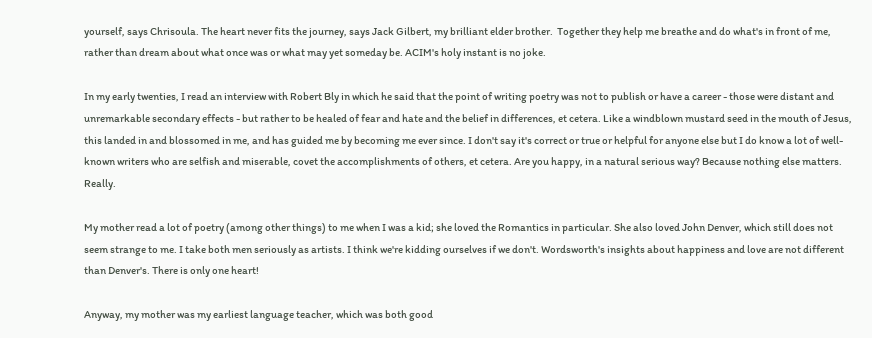yourself, says Chrisoula. The heart never fits the journey, says Jack Gilbert, my brilliant elder brother.  Together they help me breathe and do what's in front of me, rather than dream about what once was or what may yet someday be. ACIM's holy instant is no joke.

In my early twenties, I read an interview with Robert Bly in which he said that the point of writing poetry was not to publish or have a career - those were distant and unremarkable secondary effects - but rather to be healed of fear and hate and the belief in differences, et cetera. Like a windblown mustard seed in the mouth of Jesus, this landed in and blossomed in me, and has guided me by becoming me ever since. I don't say it's correct or true or helpful for anyone else but I do know a lot of well-known writers who are selfish and miserable, covet the accomplishments of others, et cetera. Are you happy, in a natural serious way? Because nothing else matters. Really.

My mother read a lot of poetry (among other things) to me when I was a kid; she loved the Romantics in particular. She also loved John Denver, which still does not seem strange to me. I take both men seriously as artists. I think we're kidding ourselves if we don't. Wordsworth's insights about happiness and love are not different than Denver's. There is only one heart!

Anyway, my mother was my earliest language teacher, which was both good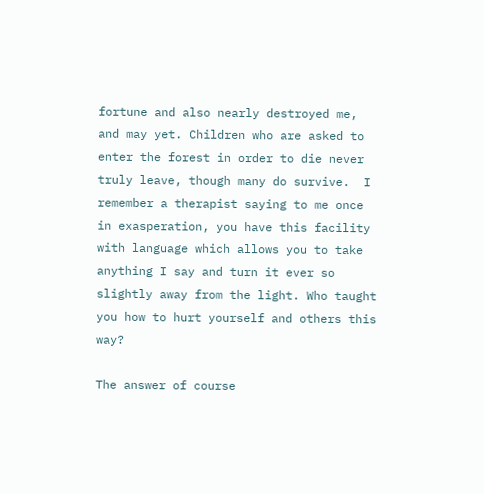fortune and also nearly destroyed me, and may yet. Children who are asked to enter the forest in order to die never truly leave, though many do survive.  I remember a therapist saying to me once in exasperation, you have this facility with language which allows you to take anything I say and turn it ever so slightly away from the light. Who taught you how to hurt yourself and others this way?

The answer of course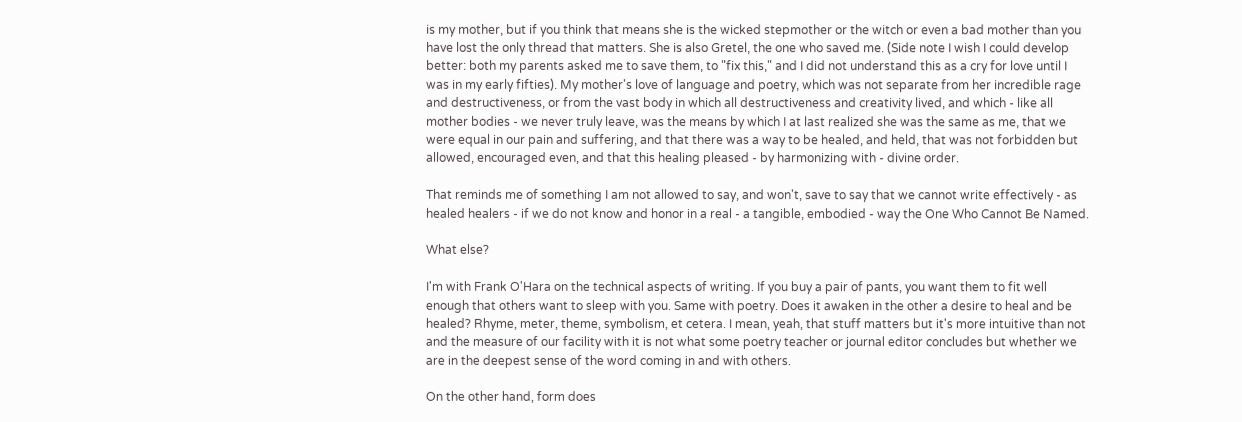is my mother, but if you think that means she is the wicked stepmother or the witch or even a bad mother than you have lost the only thread that matters. She is also Gretel, the one who saved me. (Side note I wish I could develop better: both my parents asked me to save them, to "fix this," and I did not understand this as a cry for love until I was in my early fifties). My mother's love of language and poetry, which was not separate from her incredible rage and destructiveness, or from the vast body in which all destructiveness and creativity lived, and which - like all mother bodies - we never truly leave, was the means by which I at last realized she was the same as me, that we were equal in our pain and suffering, and that there was a way to be healed, and held, that was not forbidden but allowed, encouraged even, and that this healing pleased - by harmonizing with - divine order.

That reminds me of something I am not allowed to say, and won't, save to say that we cannot write effectively - as healed healers - if we do not know and honor in a real - a tangible, embodied - way the One Who Cannot Be Named.

What else?

I'm with Frank O'Hara on the technical aspects of writing. If you buy a pair of pants, you want them to fit well enough that others want to sleep with you. Same with poetry. Does it awaken in the other a desire to heal and be healed? Rhyme, meter, theme, symbolism, et cetera. I mean, yeah, that stuff matters but it's more intuitive than not and the measure of our facility with it is not what some poetry teacher or journal editor concludes but whether we are in the deepest sense of the word coming in and with others.

On the other hand, form does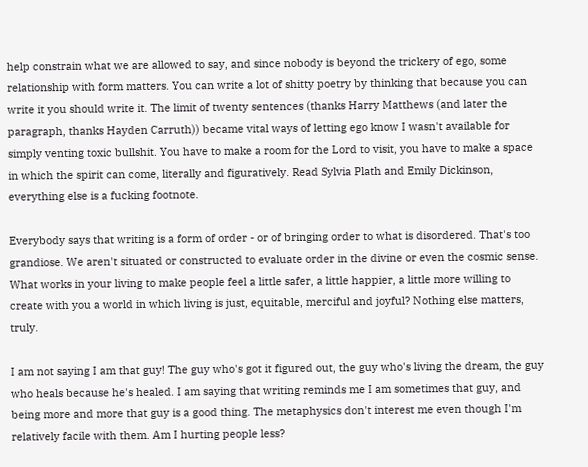help constrain what we are allowed to say, and since nobody is beyond the trickery of ego, some relationship with form matters. You can write a lot of shitty poetry by thinking that because you can write it you should write it. The limit of twenty sentences (thanks Harry Matthews (and later the paragraph, thanks Hayden Carruth)) became vital ways of letting ego know I wasn't available for simply venting toxic bullshit. You have to make a room for the Lord to visit, you have to make a space in which the spirit can come, literally and figuratively. Read Sylvia Plath and Emily Dickinson, everything else is a fucking footnote.

Everybody says that writing is a form of order - or of bringing order to what is disordered. That's too grandiose. We aren't situated or constructed to evaluate order in the divine or even the cosmic sense. What works in your living to make people feel a little safer, a little happier, a little more willing to create with you a world in which living is just, equitable, merciful and joyful? Nothing else matters, truly.

I am not saying I am that guy! The guy who's got it figured out, the guy who's living the dream, the guy who heals because he's healed. I am saying that writing reminds me I am sometimes that guy, and being more and more that guy is a good thing. The metaphysics don't interest me even though I'm relatively facile with them. Am I hurting people less?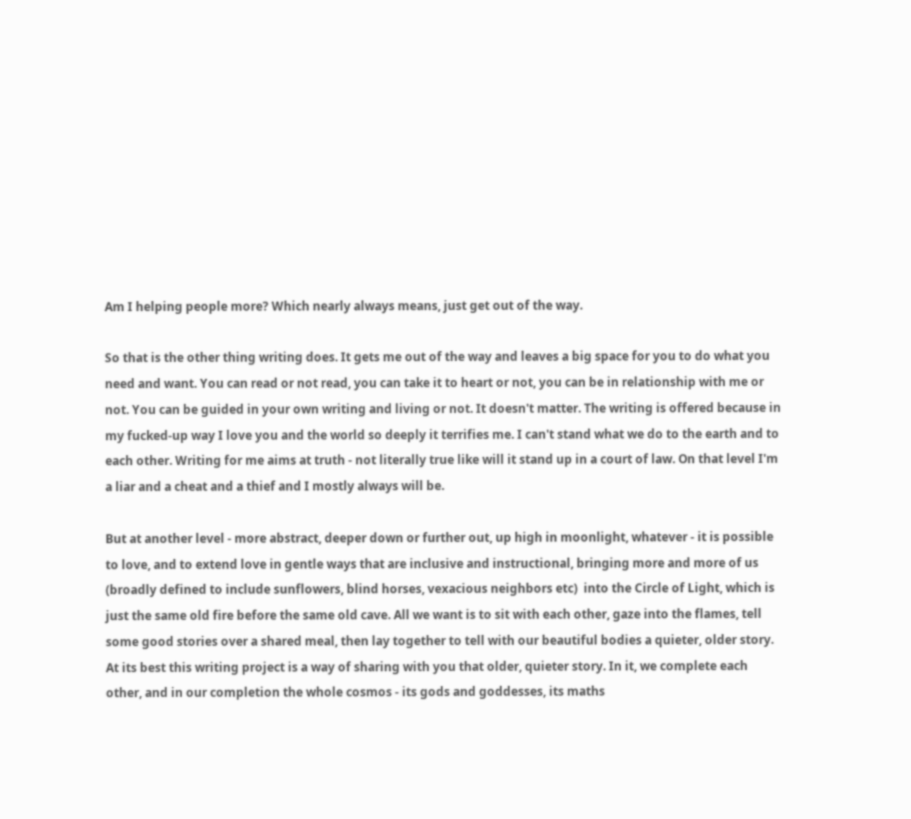Am I helping people more? Which nearly always means, just get out of the way.

So that is the other thing writing does. It gets me out of the way and leaves a big space for you to do what you need and want. You can read or not read, you can take it to heart or not, you can be in relationship with me or not. You can be guided in your own writing and living or not. It doesn't matter. The writing is offered because in my fucked-up way I love you and the world so deeply it terrifies me. I can't stand what we do to the earth and to each other. Writing for me aims at truth - not literally true like will it stand up in a court of law. On that level I'm a liar and a cheat and a thief and I mostly always will be.

But at another level - more abstract, deeper down or further out, up high in moonlight, whatever - it is possible to love, and to extend love in gentle ways that are inclusive and instructional, bringing more and more of us (broadly defined to include sunflowers, blind horses, vexacious neighbors etc)  into the Circle of Light, which is just the same old fire before the same old cave. All we want is to sit with each other, gaze into the flames, tell some good stories over a shared meal, then lay together to tell with our beautiful bodies a quieter, older story. At its best this writing project is a way of sharing with you that older, quieter story. In it, we complete each other, and in our completion the whole cosmos - its gods and goddesses, its maths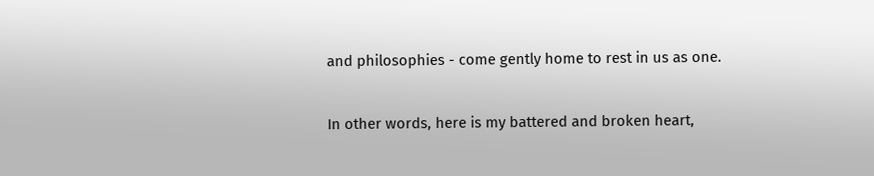and philosophies - come gently home to rest in us as one.

In other words, here is my battered and broken heart,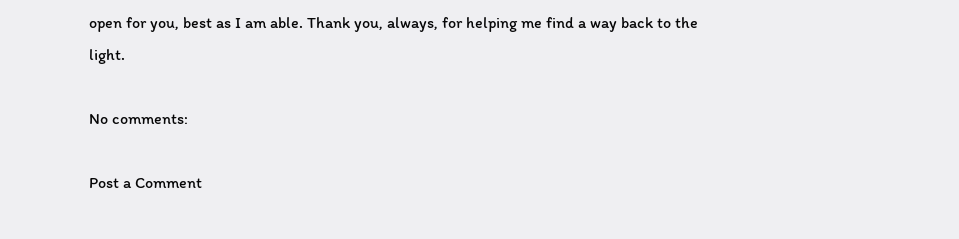open for you, best as I am able. Thank you, always, for helping me find a way back to the light.

No comments:

Post a Comment